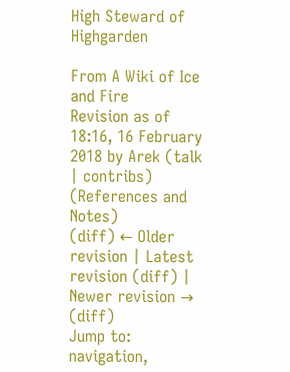High Steward of Highgarden

From A Wiki of Ice and Fire
Revision as of 18:16, 16 February 2018 by Arek (talk | contribs) (References and Notes)
(diff) ← Older revision | Latest revision (diff) | Newer revision → (diff)
Jump to: navigation,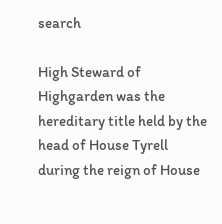search

High Steward of Highgarden was the hereditary title held by the head of House Tyrell during the reign of House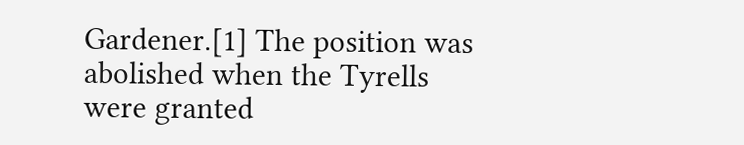Gardener.[1] The position was abolished when the Tyrells were granted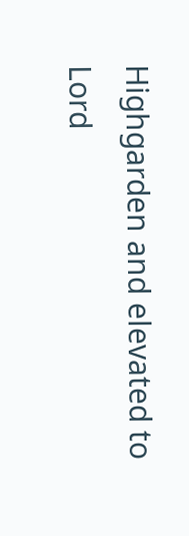Highgarden and elevated to Lord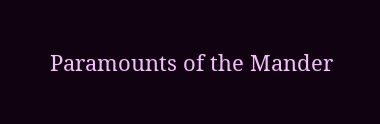Paramounts of the Mander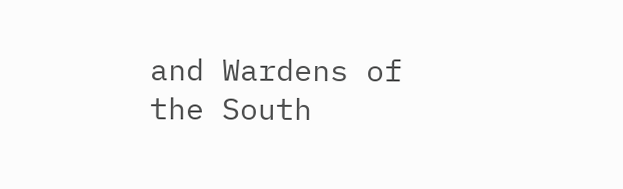and Wardens of the South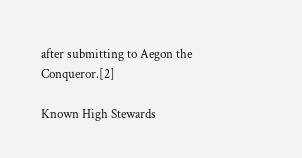after submitting to Aegon the Conqueror.[2]

Known High Stewards